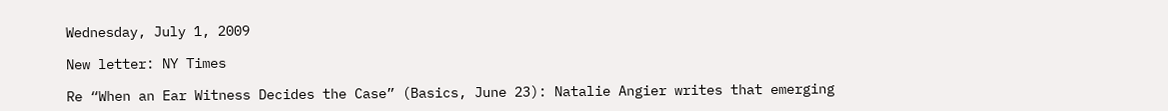Wednesday, July 1, 2009

New letter: NY Times

Re “When an Ear Witness Decides the Case” (Basics, June 23): Natalie Angier writes that emerging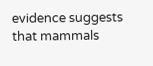evidence suggests that mammals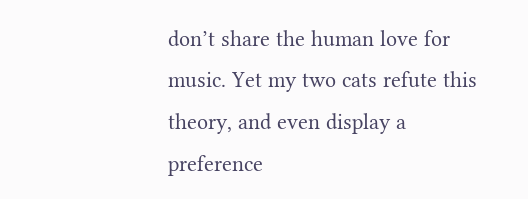don’t share the human love for music. Yet my two cats refute this theory, and even display a preference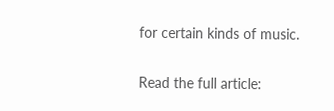for certain kinds of music.

Read the full article: